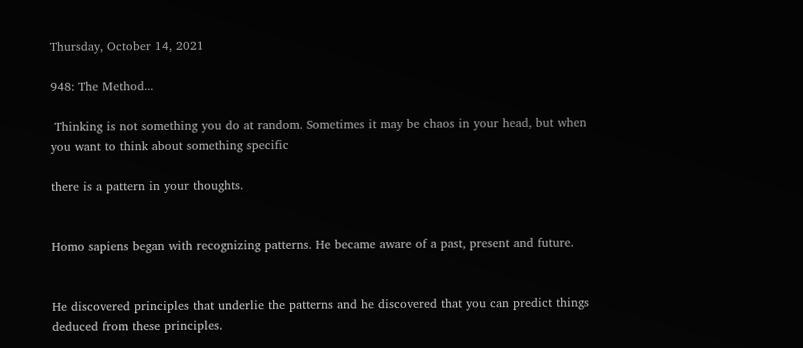Thursday, October 14, 2021

948: The Method...

 Thinking is not something you do at random. Sometimes it may be chaos in your head, but when you want to think about something specific

there is a pattern in your thoughts.


Homo sapiens began with recognizing patterns. He became aware of a past, present and future.


He discovered principles that underlie the patterns and he discovered that you can predict things deduced from these principles.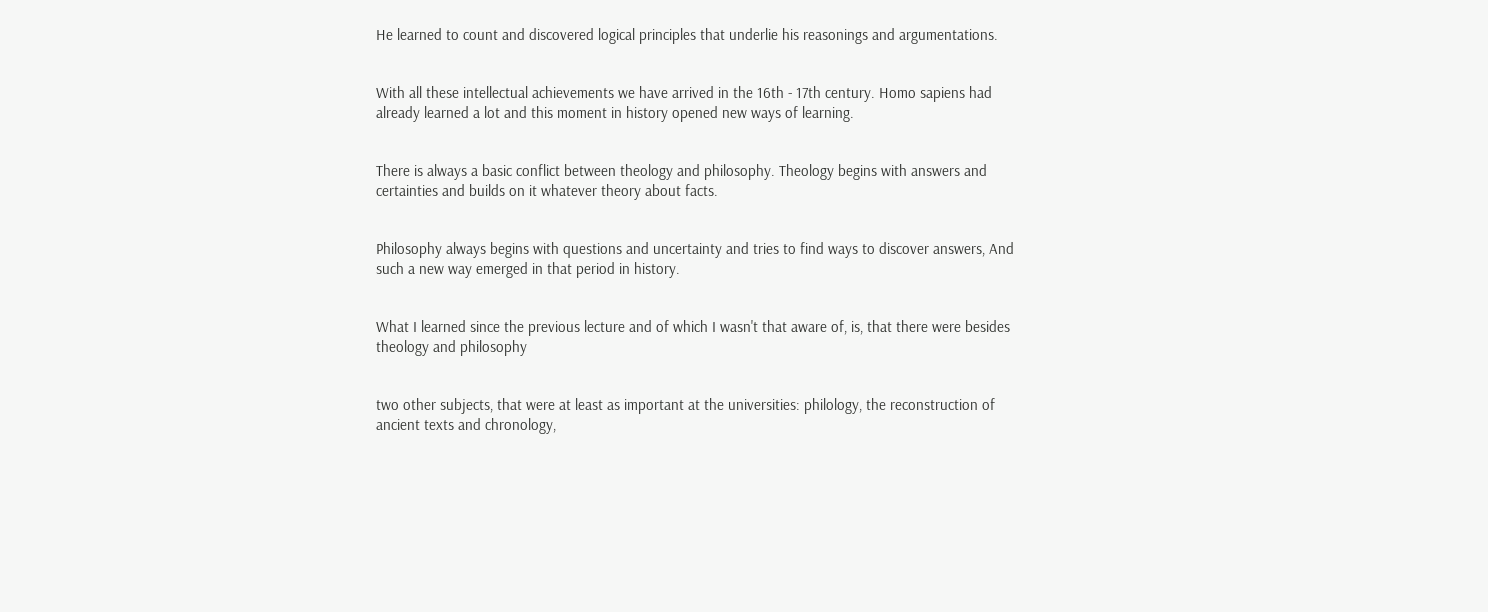He learned to count and discovered logical principles that underlie his reasonings and argumentations.


With all these intellectual achievements we have arrived in the 16th - 17th century. Homo sapiens had already learned a lot and this moment in history opened new ways of learning.


There is always a basic conflict between theology and philosophy. Theology begins with answers and certainties and builds on it whatever theory about facts.


Philosophy always begins with questions and uncertainty and tries to find ways to discover answers, And such a new way emerged in that period in history.


What I learned since the previous lecture and of which I wasn't that aware of, is, that there were besides theology and philosophy


two other subjects, that were at least as important at the universities: philology, the reconstruction of ancient texts and chronology,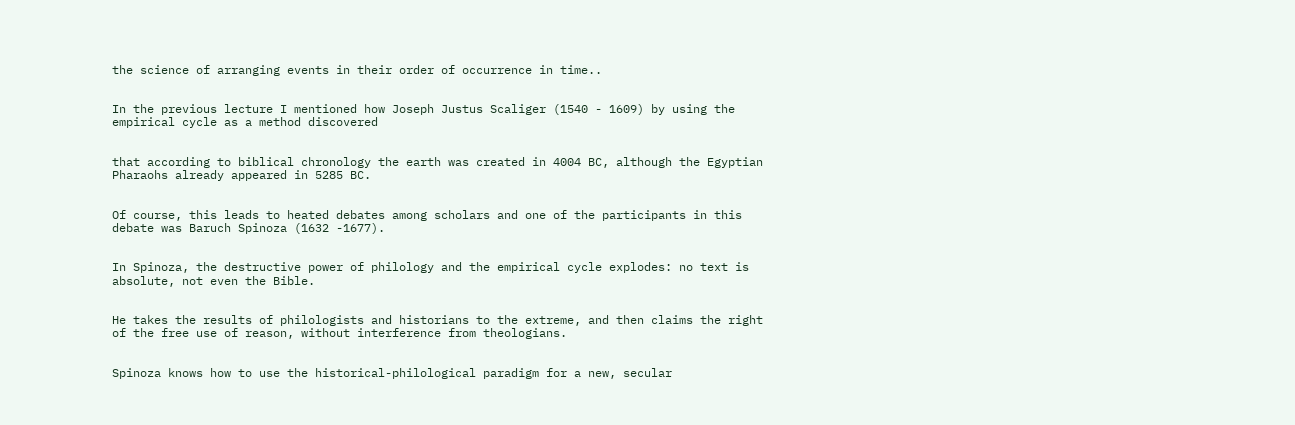the science of arranging events in their order of occurrence in time..


In the previous lecture I mentioned how Joseph Justus Scaliger (1540 - 1609) by using the empirical cycle as a method discovered


that according to biblical chronology the earth was created in 4004 BC, although the Egyptian Pharaohs already appeared in 5285 BC.


Of course, this leads to heated debates among scholars and one of the participants in this debate was Baruch Spinoza (1632 -1677).


In Spinoza, the destructive power of philology and the empirical cycle explodes: no text is absolute, not even the Bible.


He takes the results of philologists and historians to the extreme, and then claims the right of the free use of reason, without interference from theologians.


Spinoza knows how to use the historical-philological paradigm for a new, secular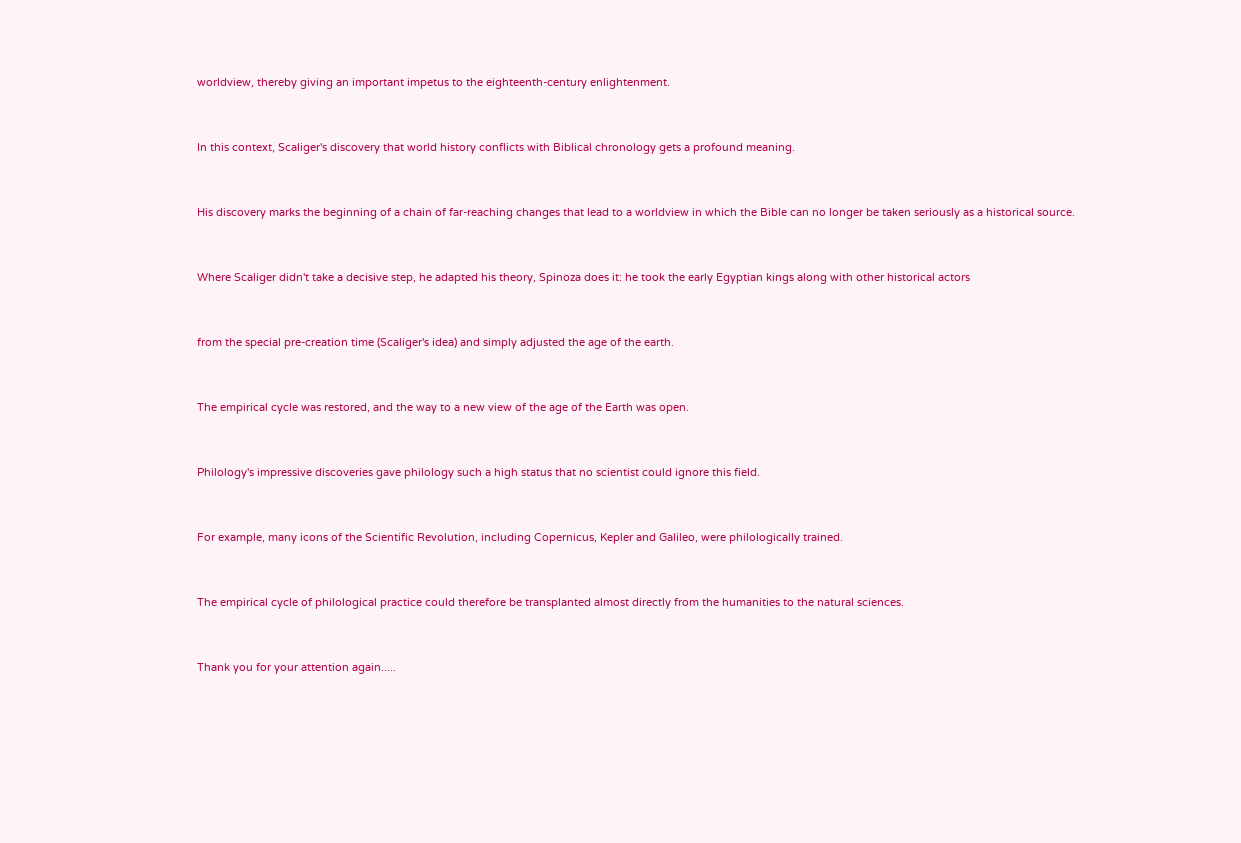worldview, thereby giving an important impetus to the eighteenth-century enlightenment.


In this context, Scaliger's discovery that world history conflicts with Biblical chronology gets a profound meaning.


His discovery marks the beginning of a chain of far-reaching changes that lead to a worldview in which the Bible can no longer be taken seriously as a historical source.


Where Scaliger didn't take a decisive step, he adapted his theory, Spinoza does it: he took the early Egyptian kings along with other historical actors


from the special pre-creation time (Scaliger's idea) and simply adjusted the age of the earth.


The empirical cycle was restored, and the way to a new view of the age of the Earth was open.


Philology's impressive discoveries gave philology such a high status that no scientist could ignore this field.


For example, many icons of the Scientific Revolution, including Copernicus, Kepler and Galileo, were philologically trained.


The empirical cycle of philological practice could therefore be transplanted almost directly from the humanities to the natural sciences.


Thank you for your attention again.....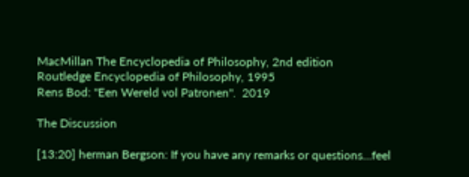MacMillan The Encyclopedia of Philosophy, 2nd edition
Routledge Encyclopedia of Philosophy, 1995
Rens Bod: "Een Wereld vol Patronen".  2019

The Discussion

[13:20] herman Bergson: If you have any remarks or questions...feel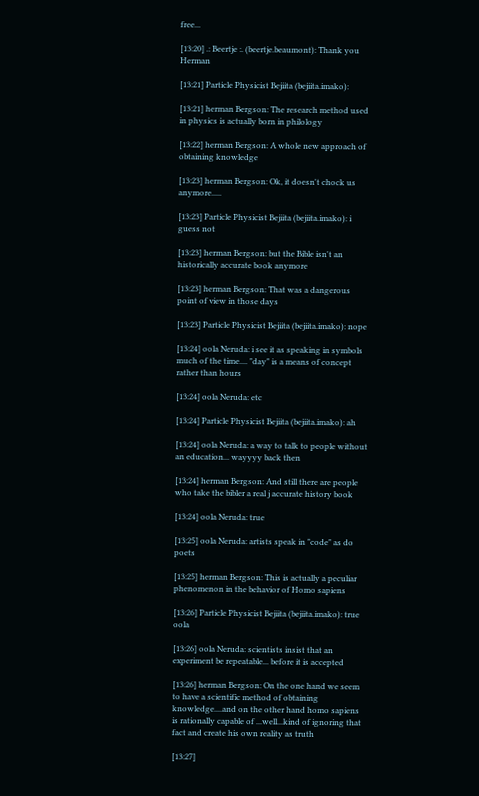free...

[13:20] .: Beertje :. (beertje.beaumont): Thank you Herman

[13:21] Particle Physicist Bejiita (bejiita.imako):

[13:21] herman Bergson: The research method used in physics is actually born in philology

[13:22] herman Bergson: A whole new approach of obtaining knowledge

[13:23] herman Bergson: Ok, it doesn't chock us anymore.....

[13:23] Particle Physicist Bejiita (bejiita.imako): i guess not

[13:23] herman Bergson: but the Bible isn't an historically accurate book anymore

[13:23] herman Bergson: That was a dangerous point of view in those days

[13:23] Particle Physicist Bejiita (bejiita.imako): nope

[13:24] oola Neruda: i see it as speaking in symbols much of the time.... "day" is a means of concept rather than hours

[13:24] oola Neruda: etc

[13:24] Particle Physicist Bejiita (bejiita.imako): ah

[13:24] oola Neruda: a way to talk to people without an education... wayyyy back then

[13:24] herman Bergson: And still there are people who take the bibler a real j accurate history book

[13:24] oola Neruda: true

[13:25] oola Neruda: artists speak in "code" as do poets

[13:25] herman Bergson: This is actually a peculiar phenomenon in the behavior of Homo sapiens

[13:26] Particle Physicist Bejiita (bejiita.imako): true oola

[13:26] oola Neruda: scientists insist that an experiment be repeatable... before it is accepted

[13:26] herman Bergson: On the one hand we seem to have a scientific method of obtaining knowledge....and on the other hand homo sapiens is rationally capable of ...well...kind of ignoring that fact and create his own reality as truth

[13:27]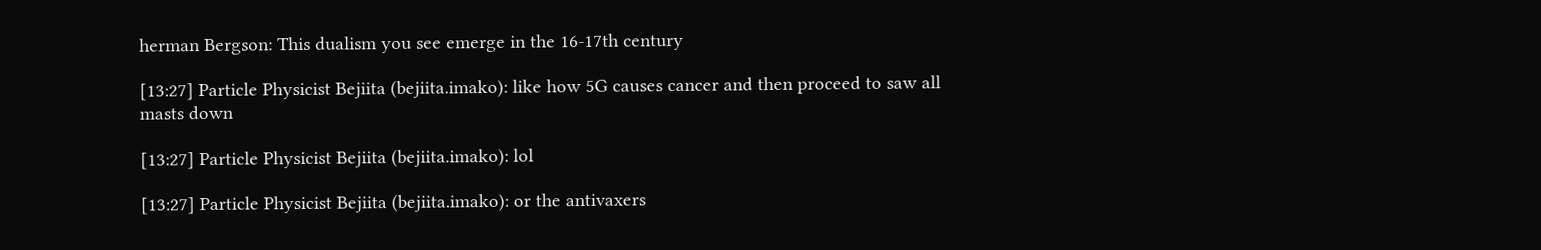herman Bergson: This dualism you see emerge in the 16-17th century

[13:27] Particle Physicist Bejiita (bejiita.imako): like how 5G causes cancer and then proceed to saw all masts down

[13:27] Particle Physicist Bejiita (bejiita.imako): lol

[13:27] Particle Physicist Bejiita (bejiita.imako): or the antivaxers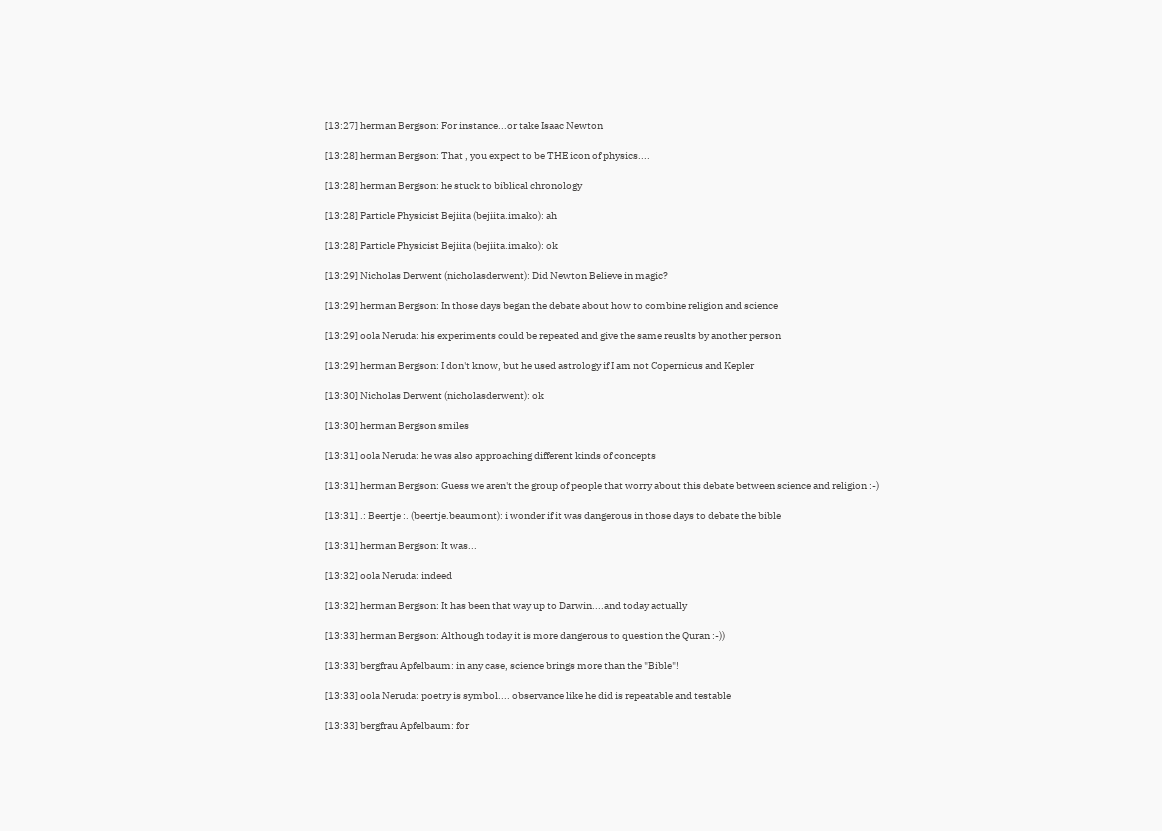[13:27] herman Bergson: For instance...or take Isaac Newton

[13:28] herman Bergson: That , you expect to be THE icon of physics....

[13:28] herman Bergson: he stuck to biblical chronology

[13:28] Particle Physicist Bejiita (bejiita.imako): ah

[13:28] Particle Physicist Bejiita (bejiita.imako): ok

[13:29] Nicholas Derwent (nicholasderwent): Did Newton Believe in magic?

[13:29] herman Bergson: In those days began the debate about how to combine religion and science

[13:29] oola Neruda: his experiments could be repeated and give the same reuslts by another person

[13:29] herman Bergson: I don't know, but he used astrology if I am not Copernicus and Kepler

[13:30] Nicholas Derwent (nicholasderwent): ok

[13:30] herman Bergson smiles

[13:31] oola Neruda: he was also approaching different kinds of concepts

[13:31] herman Bergson: Guess we aren't the group of people that worry about this debate between science and religion :-)

[13:31] .: Beertje :. (beertje.beaumont): i wonder if it was dangerous in those days to debate the bible

[13:31] herman Bergson: It was...

[13:32] oola Neruda: indeed

[13:32] herman Bergson: It has been that way up to Darwin....and today actually

[13:33] herman Bergson: Although today it is more dangerous to question the Quran :-))

[13:33] bergfrau Apfelbaum: in any case, science brings more than the "Bible"!

[13:33] oola Neruda: poetry is symbol.... observance like he did is repeatable and testable

[13:33] bergfrau Apfelbaum: for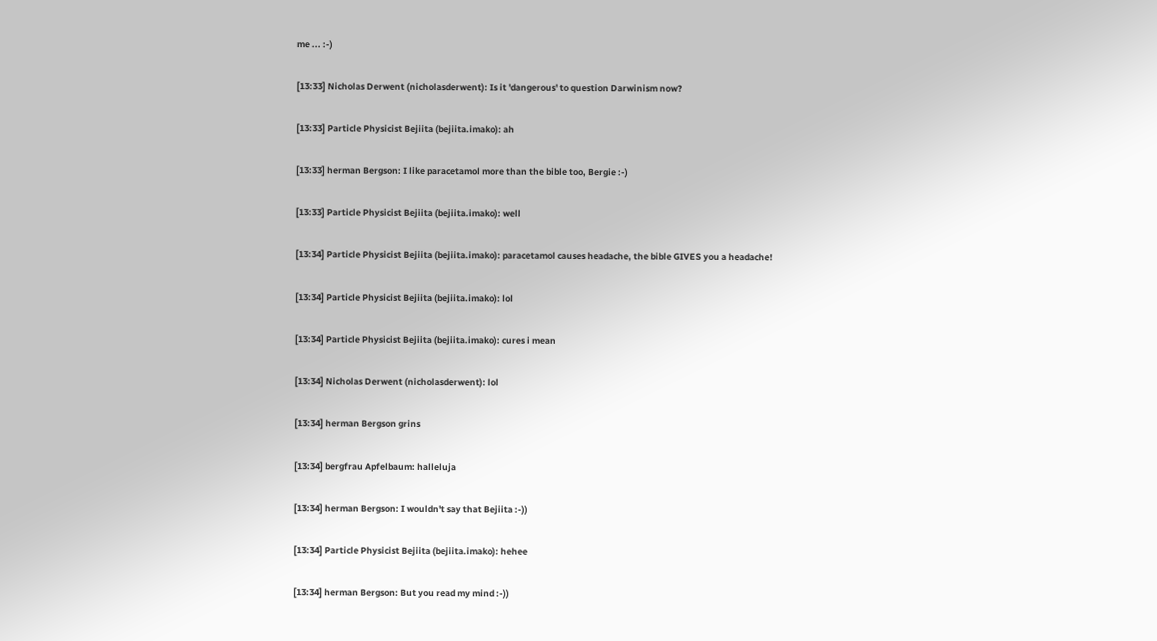me ... :-)

[13:33] Nicholas Derwent (nicholasderwent): Is it 'dangerous' to question Darwinism now?

[13:33] Particle Physicist Bejiita (bejiita.imako): ah

[13:33] herman Bergson: I like paracetamol more than the bible too, Bergie :-)

[13:33] Particle Physicist Bejiita (bejiita.imako): well

[13:34] Particle Physicist Bejiita (bejiita.imako): paracetamol causes headache, the bible GIVES you a headache!

[13:34] Particle Physicist Bejiita (bejiita.imako): lol

[13:34] Particle Physicist Bejiita (bejiita.imako): cures i mean

[13:34] Nicholas Derwent (nicholasderwent): lol

[13:34] herman Bergson grins

[13:34] bergfrau Apfelbaum: halleluja

[13:34] herman Bergson: I wouldn't say that Bejiita :-))

[13:34] Particle Physicist Bejiita (bejiita.imako): hehee

[13:34] herman Bergson: But you read my mind :-))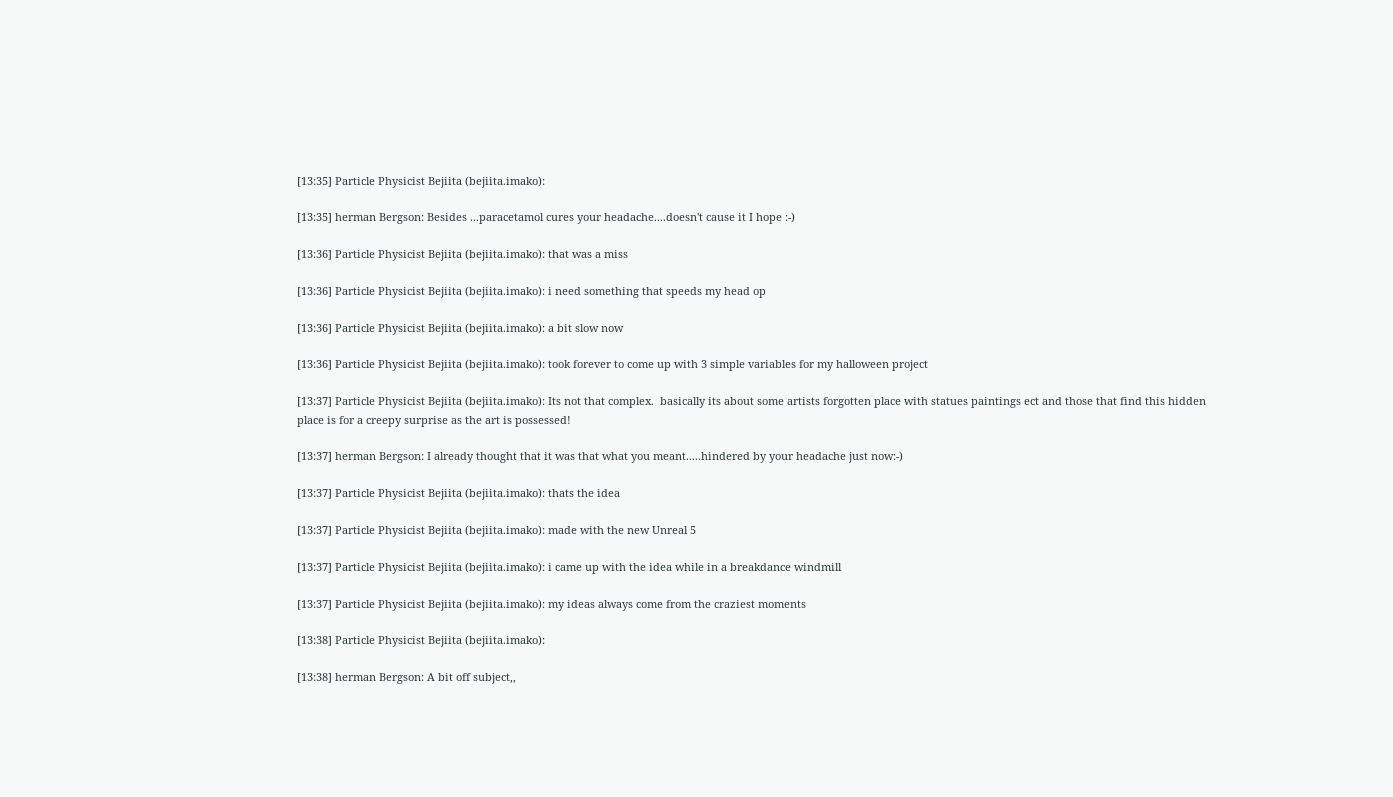[13:35] Particle Physicist Bejiita (bejiita.imako):

[13:35] herman Bergson: Besides ...paracetamol cures your headache....doesn't cause it I hope :-)

[13:36] Particle Physicist Bejiita (bejiita.imako): that was a miss

[13:36] Particle Physicist Bejiita (bejiita.imako): i need something that speeds my head op

[13:36] Particle Physicist Bejiita (bejiita.imako): a bit slow now

[13:36] Particle Physicist Bejiita (bejiita.imako): took forever to come up with 3 simple variables for my halloween project

[13:37] Particle Physicist Bejiita (bejiita.imako): Its not that complex.  basically its about some artists forgotten place with statues paintings ect and those that find this hidden place is for a creepy surprise as the art is possessed!

[13:37] herman Bergson: I already thought that it was that what you meant.....hindered by your headache just now:-)

[13:37] Particle Physicist Bejiita (bejiita.imako): thats the idea

[13:37] Particle Physicist Bejiita (bejiita.imako): made with the new Unreal 5

[13:37] Particle Physicist Bejiita (bejiita.imako): i came up with the idea while in a breakdance windmill

[13:37] Particle Physicist Bejiita (bejiita.imako): my ideas always come from the craziest moments

[13:38] Particle Physicist Bejiita (bejiita.imako):

[13:38] herman Bergson: A bit off subject,,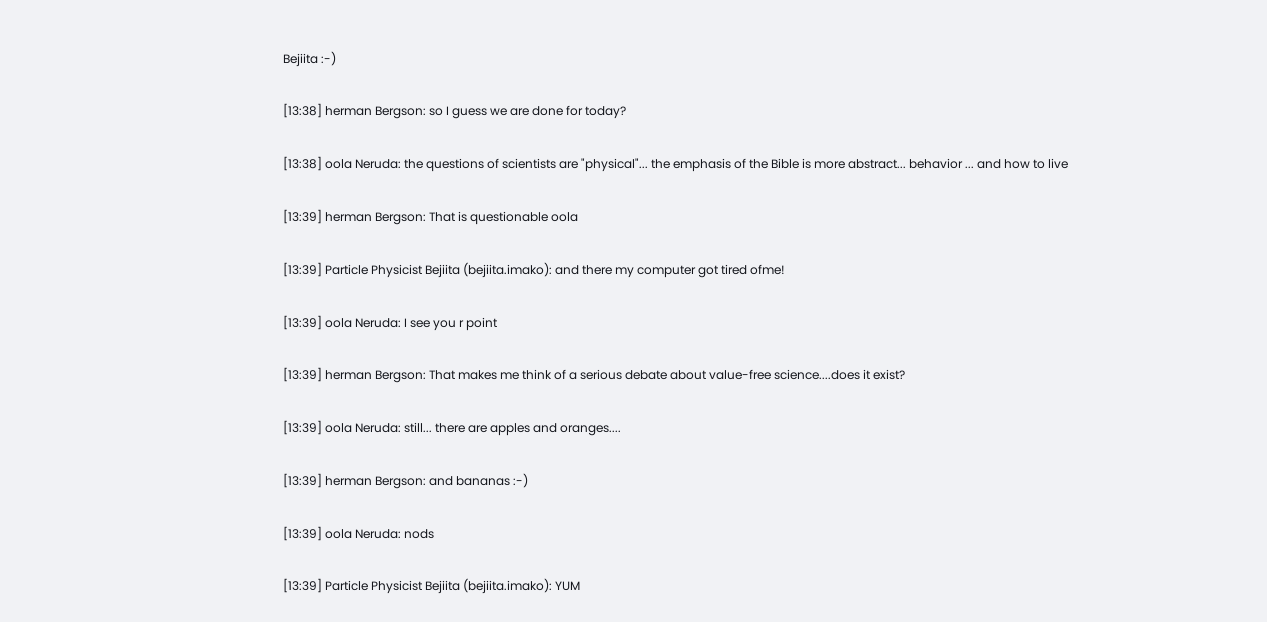Bejiita :-)

[13:38] herman Bergson: so I guess we are done for today?

[13:38] oola Neruda: the questions of scientists are "physical"... the emphasis of the Bible is more abstract... behavior ... and how to live

[13:39] herman Bergson: That is questionable oola

[13:39] Particle Physicist Bejiita (bejiita.imako): and there my computer got tired ofme!

[13:39] oola Neruda: I see you r point

[13:39] herman Bergson: That makes me think of a serious debate about value-free science....does it exist?

[13:39] oola Neruda: still... there are apples and oranges....

[13:39] herman Bergson: and bananas :-)

[13:39] oola Neruda: nods

[13:39] Particle Physicist Bejiita (bejiita.imako): YUM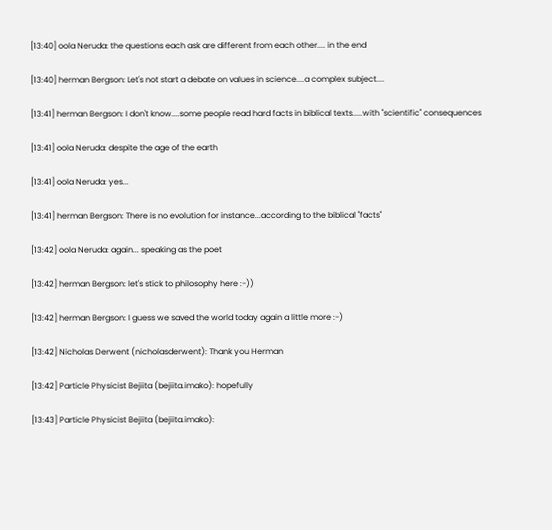[13:40] oola Neruda: the questions each ask are different from each other.... in the end

[13:40] herman Bergson: Let's not start a debate on values in science....a complex subject....

[13:41] herman Bergson: I don't know....some people read hard facts in biblical texts.....with "scientific" consequences

[13:41] oola Neruda: despite the age of the earth

[13:41] oola Neruda: yes...

[13:41] herman Bergson: There is no evolution for instance...according to the biblical "facts"

[13:42] oola Neruda: again... speaking as the poet

[13:42] herman Bergson: let's stick to philosophy here :-))

[13:42] herman Bergson: I guess we saved the world today again a little more :-)

[13:42] Nicholas Derwent (nicholasderwent): Thank you Herman

[13:42] Particle Physicist Bejiita (bejiita.imako): hopefully

[13:43] Particle Physicist Bejiita (bejiita.imako):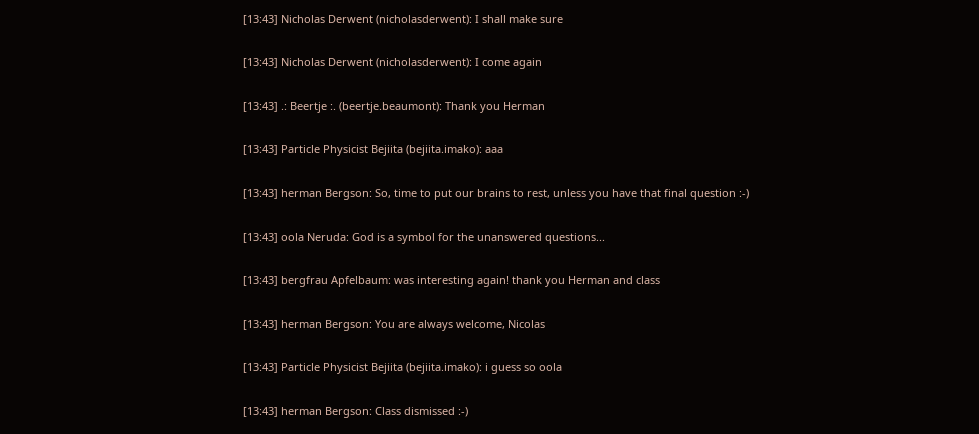[13:43] Nicholas Derwent (nicholasderwent): I shall make sure

[13:43] Nicholas Derwent (nicholasderwent): I come again

[13:43] .: Beertje :. (beertje.beaumont): Thank you Herman

[13:43] Particle Physicist Bejiita (bejiita.imako): aaa

[13:43] herman Bergson: So, time to put our brains to rest, unless you have that final question :-)

[13:43] oola Neruda: God is a symbol for the unanswered questions...

[13:43] bergfrau Apfelbaum: was interesting again! thank you Herman and class

[13:43] herman Bergson: You are always welcome, Nicolas

[13:43] Particle Physicist Bejiita (bejiita.imako): i guess so oola

[13:43] herman Bergson: Class dismissed :-)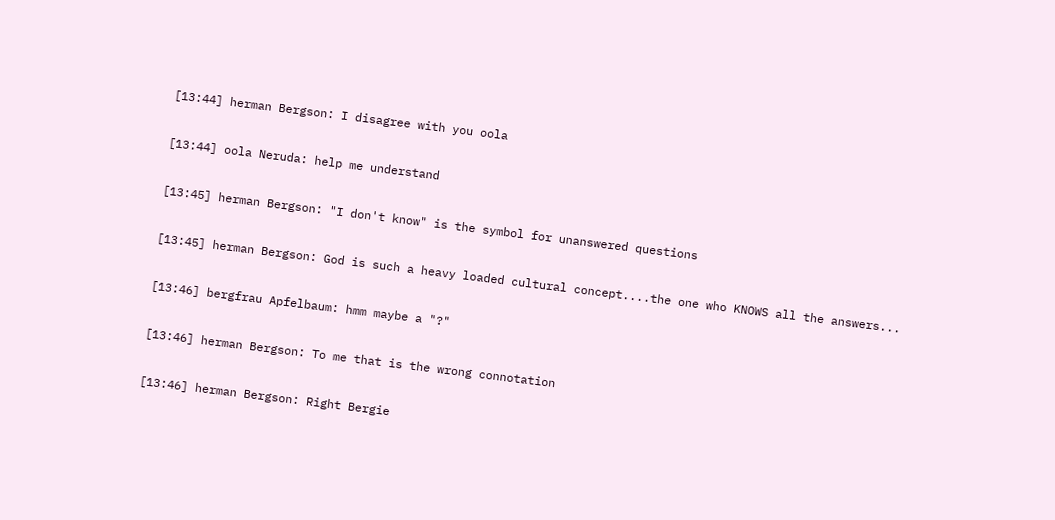[13:44] herman Bergson: I disagree with you oola

[13:44] oola Neruda: help me understand

[13:45] herman Bergson: "I don't know" is the symbol for unanswered questions

[13:45] herman Bergson: God is such a heavy loaded cultural concept....the one who KNOWS all the answers...

[13:46] bergfrau Apfelbaum: hmm maybe a "?"

[13:46] herman Bergson: To me that is the wrong connotation

[13:46] herman Bergson: Right Bergie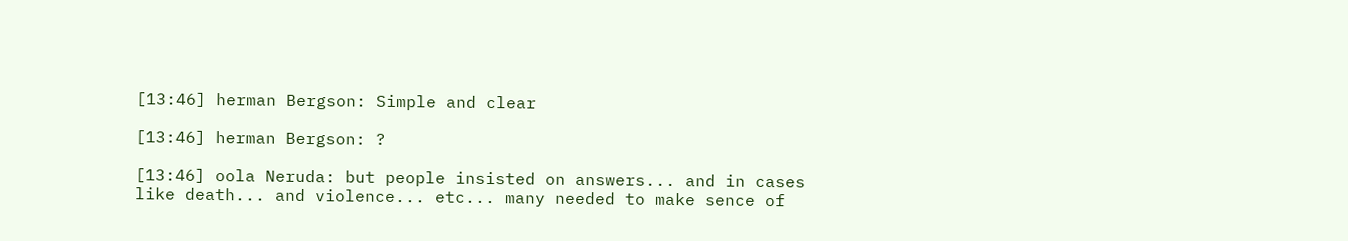[13:46] herman Bergson: Simple and clear

[13:46] herman Bergson: ?

[13:46] oola Neruda: but people insisted on answers... and in cases like death... and violence... etc... many needed to make sence of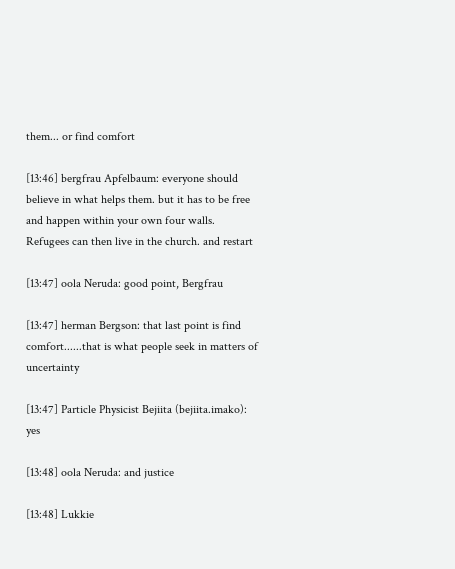them... or find comfort

[13:46] bergfrau Apfelbaum: everyone should believe in what helps them. but it has to be free and happen within your own four walls. Refugees can then live in the church. and restart

[13:47] oola Neruda: good point, Bergfrau

[13:47] herman Bergson: that last point is find comfort......that is what people seek in matters of uncertainty

[13:47] Particle Physicist Bejiita (bejiita.imako): yes

[13:48] oola Neruda: and justice

[13:48] Lukkie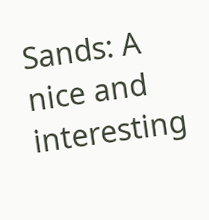Sands: A nice and interesting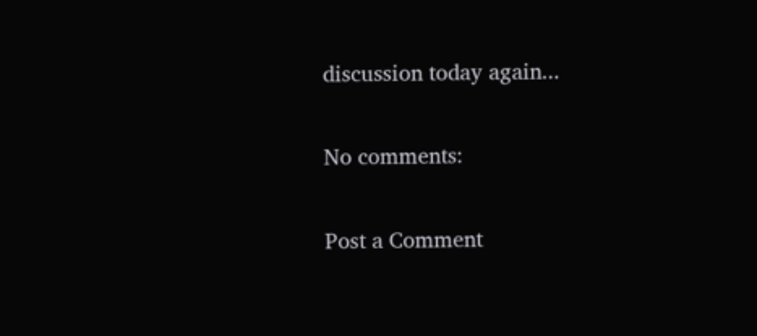discussion today again...

No comments:

Post a Comment